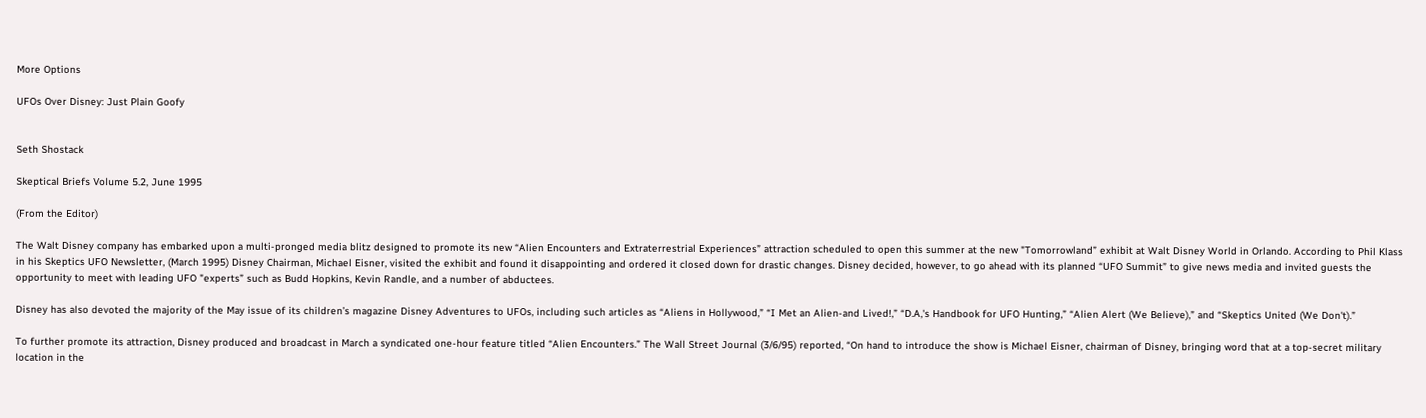More Options

UFOs Over Disney: Just Plain Goofy


Seth Shostack

Skeptical Briefs Volume 5.2, June 1995

(From the Editor)

The Walt Disney company has embarked upon a multi-pronged media blitz designed to promote its new “Alien Encounters and Extraterrestrial Experiences” attraction scheduled to open this summer at the new "Tomorrowland” exhibit at Walt Disney World in Orlando. According to Phil Klass in his Skeptics UFO Newsletter, (March 1995) Disney Chairman, Michael Eisner, visited the exhibit and found it disappointing and ordered it closed down for drastic changes. Disney decided, however, to go ahead with its planned “UFO Summit” to give news media and invited guests the opportunity to meet with leading UFO "experts” such as Budd Hopkins, Kevin Randle, and a number of abductees.

Disney has also devoted the majority of the May issue of its children’s magazine Disney Adventures to UFOs, including such articles as “Aliens in Hollywood,” “I Met an Alien-and Lived!,” “D.A,'s Handbook for UFO Hunting,” “Alien Alert (We Believe),” and “Skeptics United (We Don't).”

To further promote its attraction, Disney produced and broadcast in March a syndicated one-hour feature titled “Alien Encounters.” The Wall Street Journal (3/6/95) reported, “On hand to introduce the show is Michael Eisner, chairman of Disney, bringing word that at a top-secret military location in the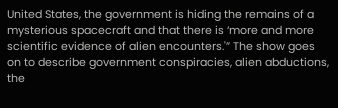United States, the government is hiding the remains of a mysterious spacecraft and that there is ‘more and more scientific evidence of alien encounters.'” The show goes on to describe government conspiracies, alien abductions, the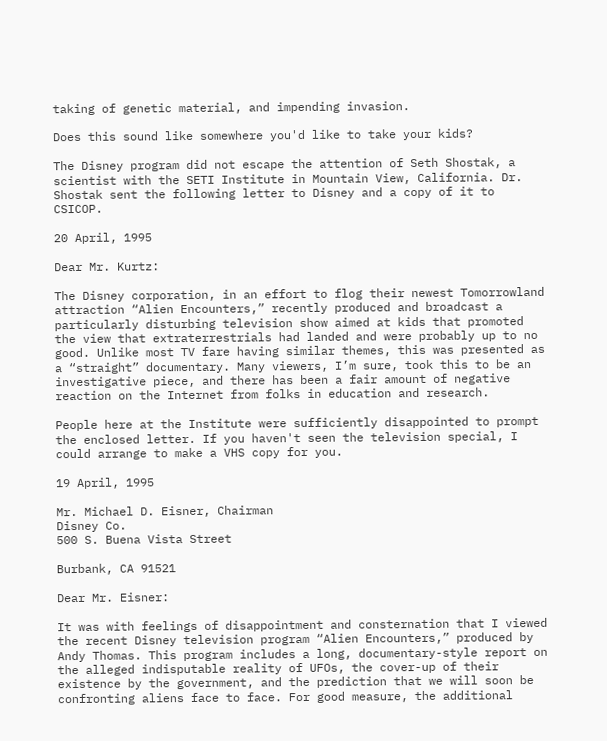taking of genetic material, and impending invasion.

Does this sound like somewhere you'd like to take your kids?

The Disney program did not escape the attention of Seth Shostak, a scientist with the SETI Institute in Mountain View, California. Dr. Shostak sent the following letter to Disney and a copy of it to CSICOP.

20 April, 1995

Dear Mr. Kurtz:

The Disney corporation, in an effort to flog their newest Tomorrowland attraction “Alien Encounters,” recently produced and broadcast a particularly disturbing television show aimed at kids that promoted the view that extraterrestrials had landed and were probably up to no good. Unlike most TV fare having similar themes, this was presented as a “straight” documentary. Many viewers, I’m sure, took this to be an investigative piece, and there has been a fair amount of negative reaction on the Internet from folks in education and research.

People here at the Institute were sufficiently disappointed to prompt the enclosed letter. If you haven't seen the television special, I could arrange to make a VHS copy for you.

19 April, 1995

Mr. Michael D. Eisner, Chairman
Disney Co.
500 S. Buena Vista Street

Burbank, CA 91521

Dear Mr. Eisner:

It was with feelings of disappointment and consternation that I viewed the recent Disney television program “Alien Encounters,” produced by Andy Thomas. This program includes a long, documentary-style report on the alleged indisputable reality of UFOs, the cover-up of their existence by the government, and the prediction that we will soon be confronting aliens face to face. For good measure, the additional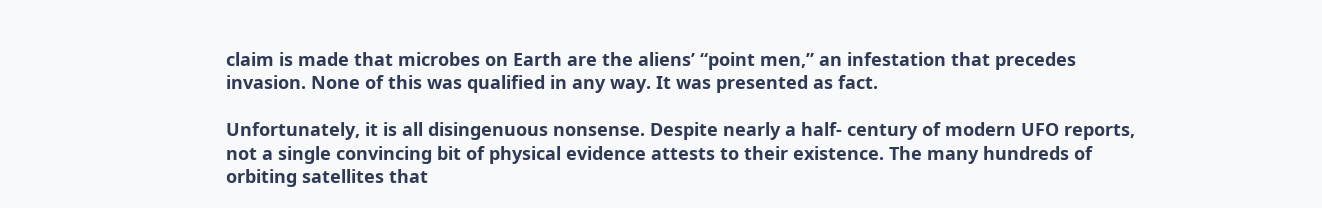claim is made that microbes on Earth are the aliens’ “point men,” an infestation that precedes invasion. None of this was qualified in any way. It was presented as fact.

Unfortunately, it is all disingenuous nonsense. Despite nearly a half- century of modern UFO reports, not a single convincing bit of physical evidence attests to their existence. The many hundreds of orbiting satellites that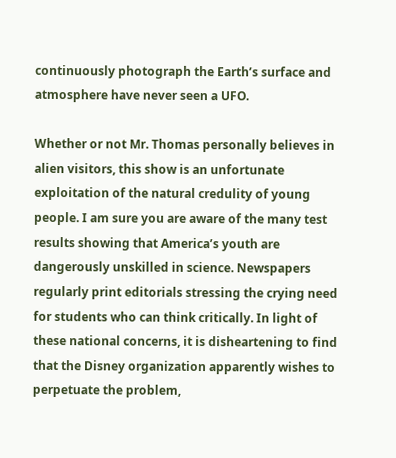continuously photograph the Earth’s surface and atmosphere have never seen a UFO.

Whether or not Mr. Thomas personally believes in alien visitors, this show is an unfortunate exploitation of the natural credulity of young people. I am sure you are aware of the many test results showing that America’s youth are dangerously unskilled in science. Newspapers regularly print editorials stressing the crying need for students who can think critically. In light of these national concerns, it is disheartening to find that the Disney organization apparently wishes to perpetuate the problem,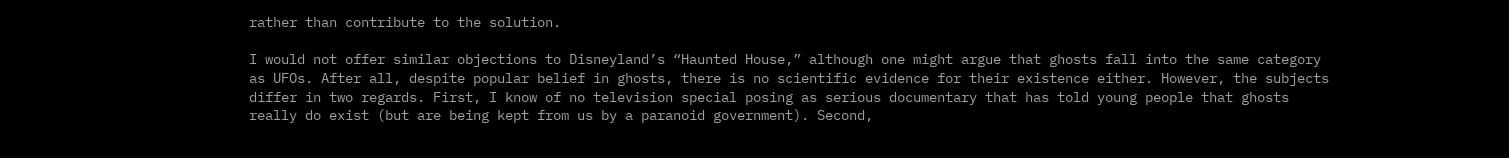rather than contribute to the solution.

I would not offer similar objections to Disneyland’s “Haunted House,” although one might argue that ghosts fall into the same category as UFOs. After all, despite popular belief in ghosts, there is no scientific evidence for their existence either. However, the subjects differ in two regards. First, I know of no television special posing as serious documentary that has told young people that ghosts really do exist (but are being kept from us by a paranoid government). Second,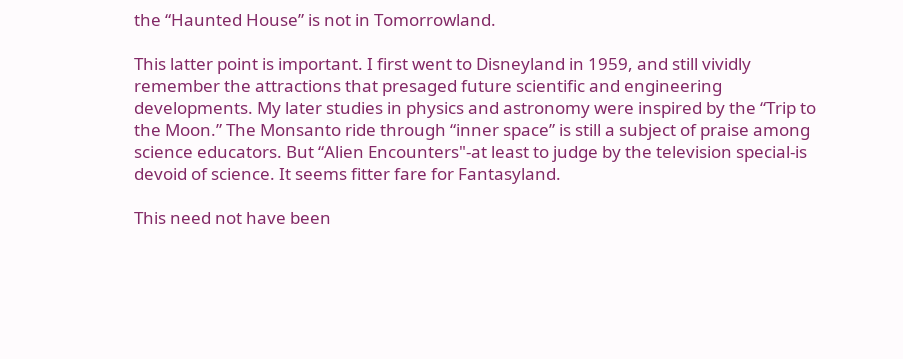the “Haunted House” is not in Tomorrowland.

This latter point is important. I first went to Disneyland in 1959, and still vividly remember the attractions that presaged future scientific and engineering developments. My later studies in physics and astronomy were inspired by the “Trip to the Moon.” The Monsanto ride through “inner space” is still a subject of praise among science educators. But “Alien Encounters"-at least to judge by the television special-is devoid of science. It seems fitter fare for Fantasyland.

This need not have been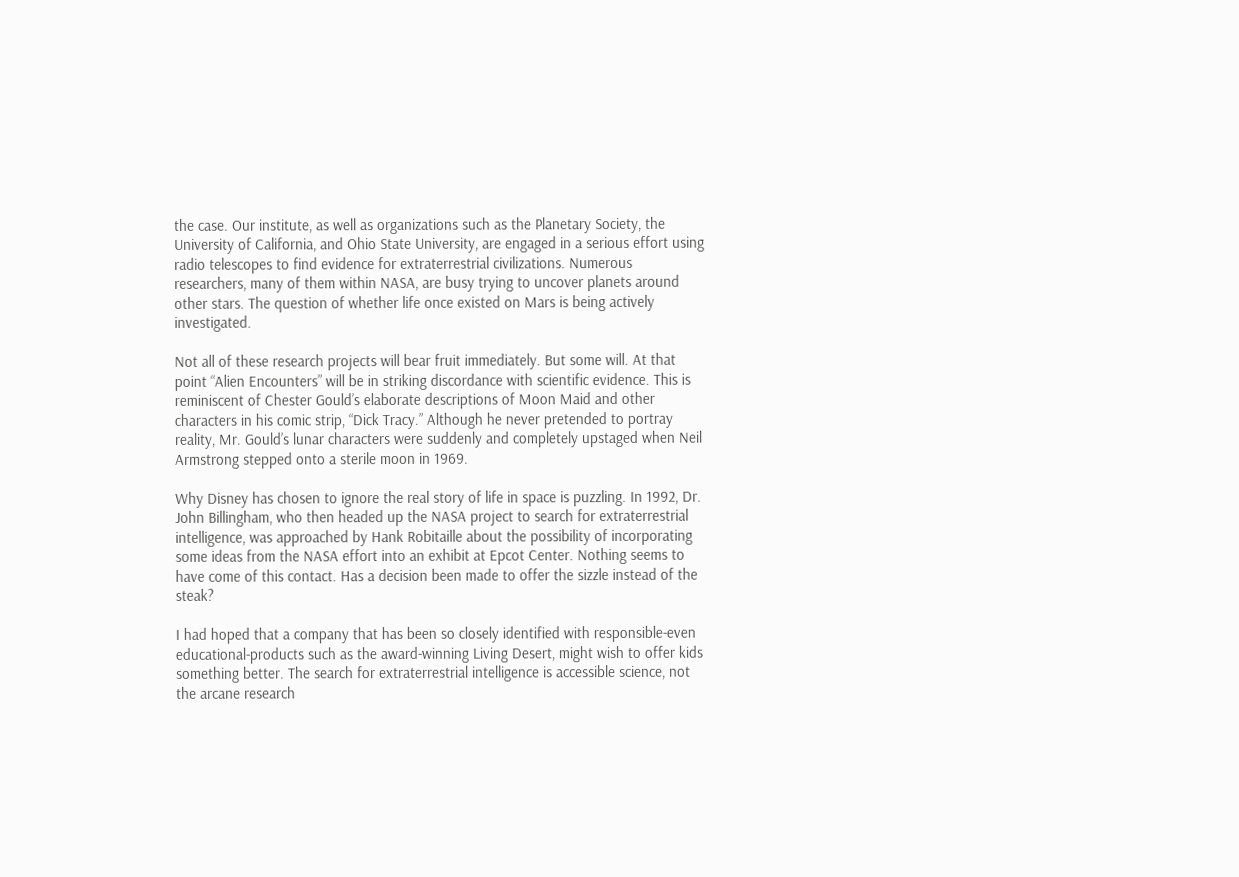the case. Our institute, as well as organizations such as the Planetary Society, the University of California, and Ohio State University, are engaged in a serious effort using radio telescopes to find evidence for extraterrestrial civilizations. Numerous researchers, many of them within NASA, are busy trying to uncover planets around other stars. The question of whether life once existed on Mars is being actively investigated.

Not all of these research projects will bear fruit immediately. But some will. At that point “Alien Encounters” will be in striking discordance with scientific evidence. This is reminiscent of Chester Gould’s elaborate descriptions of Moon Maid and other characters in his comic strip, “Dick Tracy.” Although he never pretended to portray reality, Mr. Gould’s lunar characters were suddenly and completely upstaged when Neil Armstrong stepped onto a sterile moon in 1969.

Why Disney has chosen to ignore the real story of life in space is puzzling. In 1992, Dr. John Billingham, who then headed up the NASA project to search for extraterrestrial intelligence, was approached by Hank Robitaille about the possibility of incorporating some ideas from the NASA effort into an exhibit at Epcot Center. Nothing seems to have come of this contact. Has a decision been made to offer the sizzle instead of the steak?

I had hoped that a company that has been so closely identified with responsible-even educational-products such as the award-winning Living Desert, might wish to offer kids something better. The search for extraterrestrial intelligence is accessible science, not the arcane research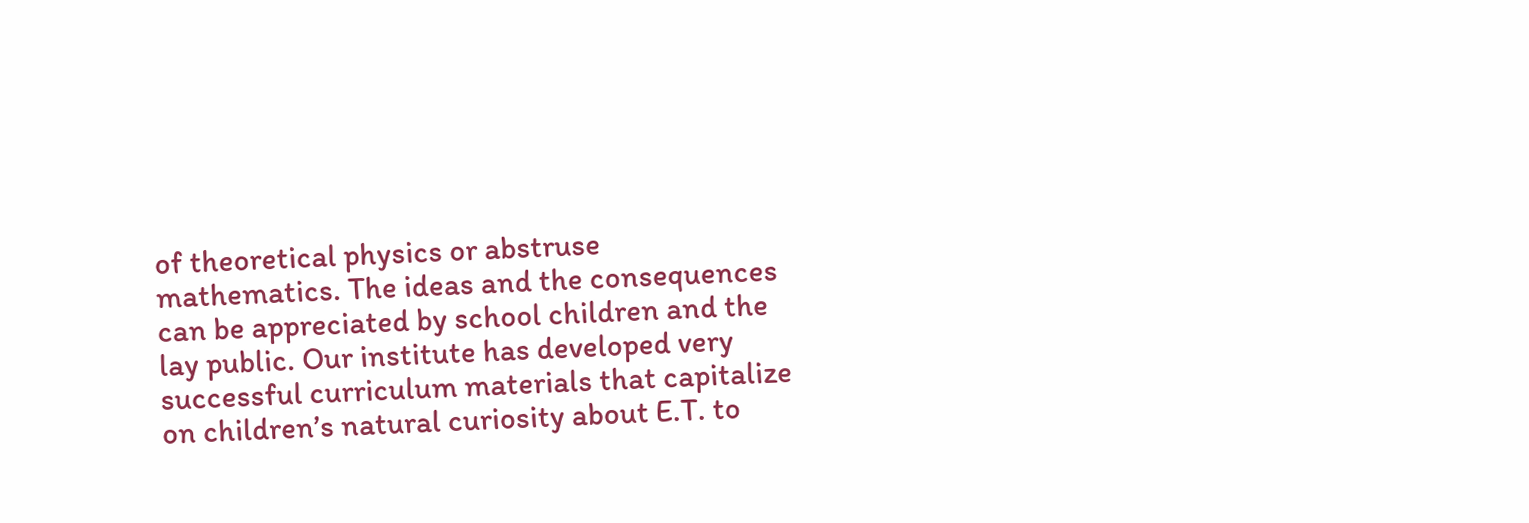of theoretical physics or abstruse mathematics. The ideas and the consequences can be appreciated by school children and the lay public. Our institute has developed very successful curriculum materials that capitalize on children’s natural curiosity about E.T. to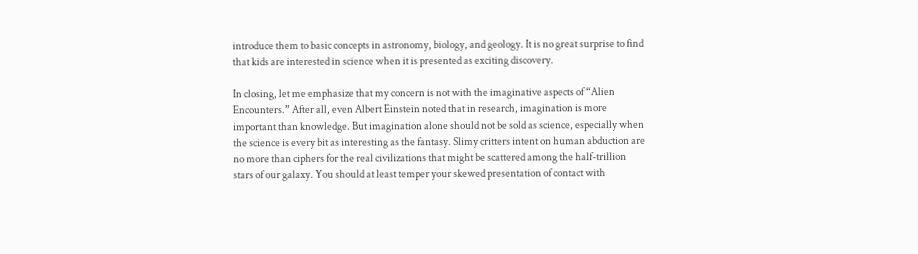introduce them to basic concepts in astronomy, biology, and geology. It is no great surprise to find that kids are interested in science when it is presented as exciting discovery.

In closing, let me emphasize that my concern is not with the imaginative aspects of “Alien Encounters.” After all, even Albert Einstein noted that in research, imagination is more important than knowledge. But imagination alone should not be sold as science, especially when the science is every bit as interesting as the fantasy. Slimy critters intent on human abduction are no more than ciphers for the real civilizations that might be scattered among the half-trillion stars of our galaxy. You should at least temper your skewed presentation of contact with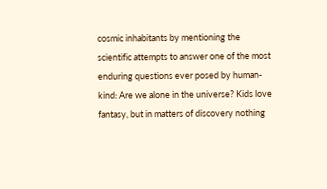cosmic inhabitants by mentioning the scientific attempts to answer one of the most enduring questions ever posed by human-kind: Are we alone in the universe? Kids love fantasy, but in matters of discovery nothing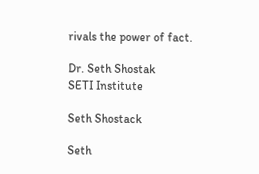rivals the power of fact.

Dr. Seth Shostak
SETI Institute

Seth Shostack

Seth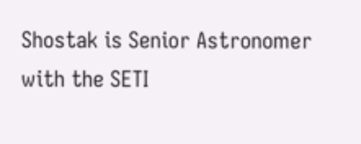Shostak is Senior Astronomer with the SETI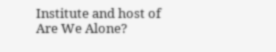Institute and host of Are We Alone?